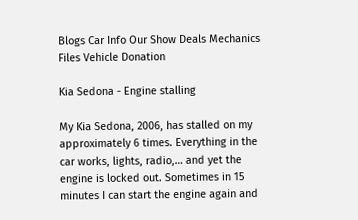Blogs Car Info Our Show Deals Mechanics Files Vehicle Donation

Kia Sedona - Engine stalling

My Kia Sedona, 2006, has stalled on my approximately 6 times. Everything in the car works, lights, radio,… and yet the engine is locked out. Sometimes in 15 minutes I can start the engine again and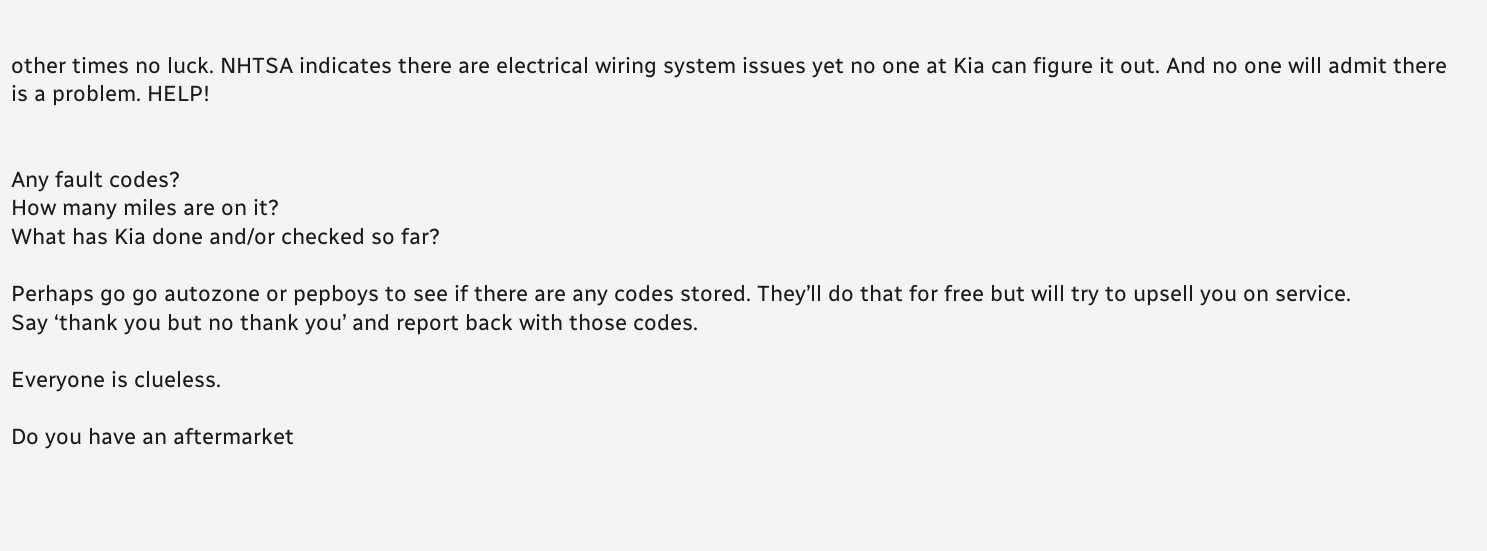other times no luck. NHTSA indicates there are electrical wiring system issues yet no one at Kia can figure it out. And no one will admit there is a problem. HELP!


Any fault codes?
How many miles are on it?
What has Kia done and/or checked so far?

Perhaps go go autozone or pepboys to see if there are any codes stored. They’ll do that for free but will try to upsell you on service.
Say ‘thank you but no thank you’ and report back with those codes.

Everyone is clueless.

Do you have an aftermarket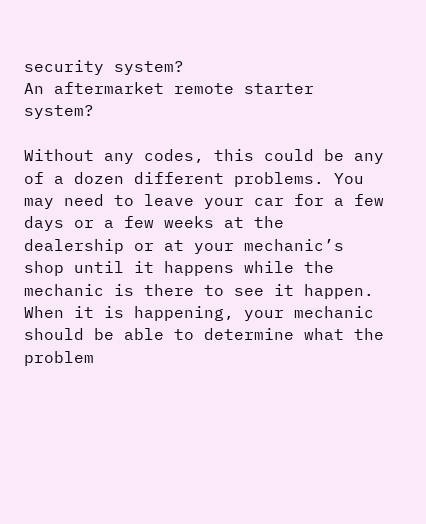security system?
An aftermarket remote starter system?

Without any codes, this could be any of a dozen different problems. You may need to leave your car for a few days or a few weeks at the dealership or at your mechanic’s shop until it happens while the mechanic is there to see it happen. When it is happening, your mechanic should be able to determine what the problem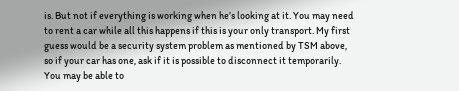is. But not if everything is working when he’s looking at it. You may need to rent a car while all this happens if this is your only transport. My first guess would be a security system problem as mentioned by TSM above, so if your car has one, ask if it is possible to disconnect it temporarily. You may be able to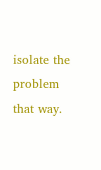isolate the problem that way.